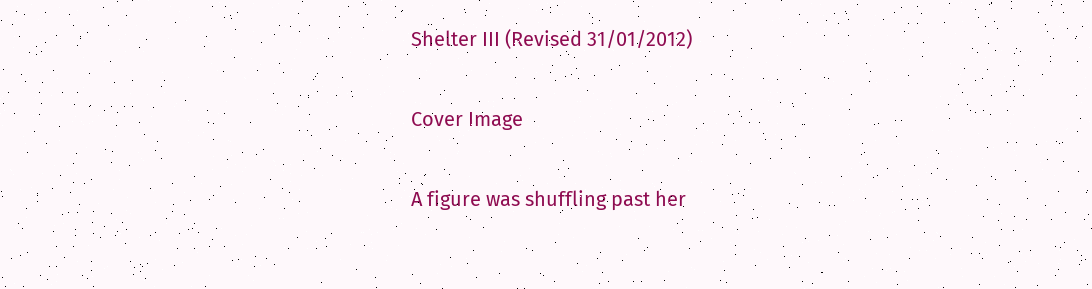Shelter III (Revised 31/01/2012)

Cover Image

A figure was shuffling past her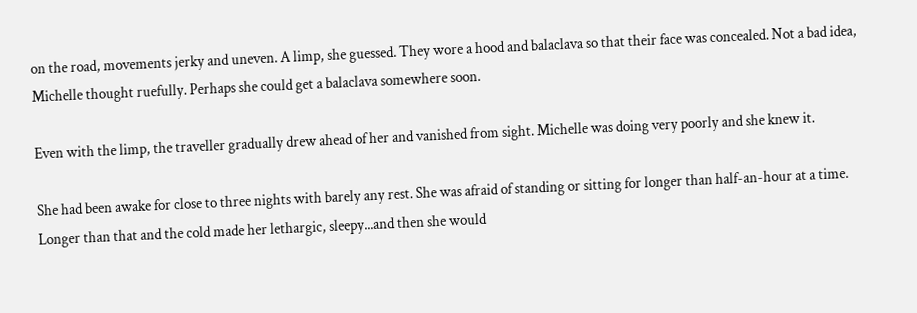on the road, movements jerky and uneven. A limp, she guessed. They wore a hood and balaclava so that their face was concealed. Not a bad idea, Michelle thought ruefully. Perhaps she could get a balaclava somewhere soon.

Even with the limp, the traveller gradually drew ahead of her and vanished from sight. Michelle was doing very poorly and she knew it.

She had been awake for close to three nights with barely any rest. She was afraid of standing or sitting for longer than half-an-hour at a time. Longer than that and the cold made her lethargic, sleepy...and then she would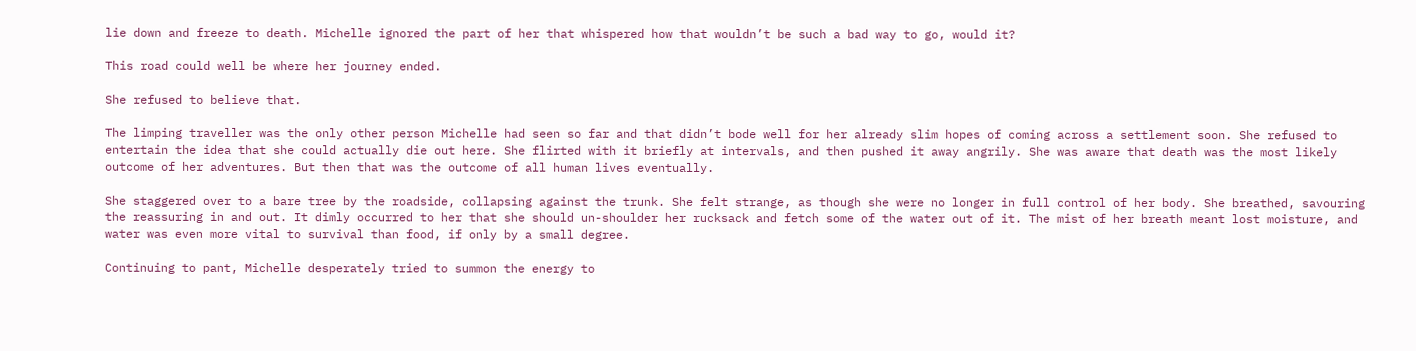lie down and freeze to death. Michelle ignored the part of her that whispered how that wouldn’t be such a bad way to go, would it?

This road could well be where her journey ended.

She refused to believe that.

The limping traveller was the only other person Michelle had seen so far and that didn’t bode well for her already slim hopes of coming across a settlement soon. She refused to entertain the idea that she could actually die out here. She flirted with it briefly at intervals, and then pushed it away angrily. She was aware that death was the most likely outcome of her adventures. But then that was the outcome of all human lives eventually.

She staggered over to a bare tree by the roadside, collapsing against the trunk. She felt strange, as though she were no longer in full control of her body. She breathed, savouring the reassuring in and out. It dimly occurred to her that she should un-shoulder her rucksack and fetch some of the water out of it. The mist of her breath meant lost moisture, and water was even more vital to survival than food, if only by a small degree.

Continuing to pant, Michelle desperately tried to summon the energy to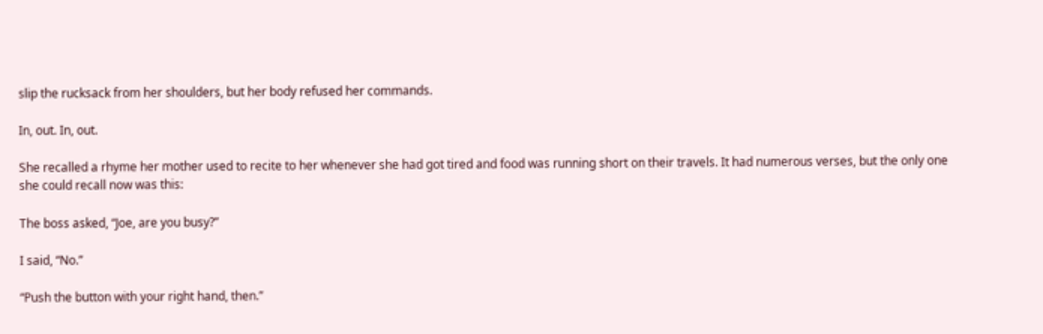slip the rucksack from her shoulders, but her body refused her commands.

In, out. In, out.

She recalled a rhyme her mother used to recite to her whenever she had got tired and food was running short on their travels. It had numerous verses, but the only one she could recall now was this:

The boss asked, “Joe, are you busy?”

I said, “No.”

“Push the button with your right hand, then.”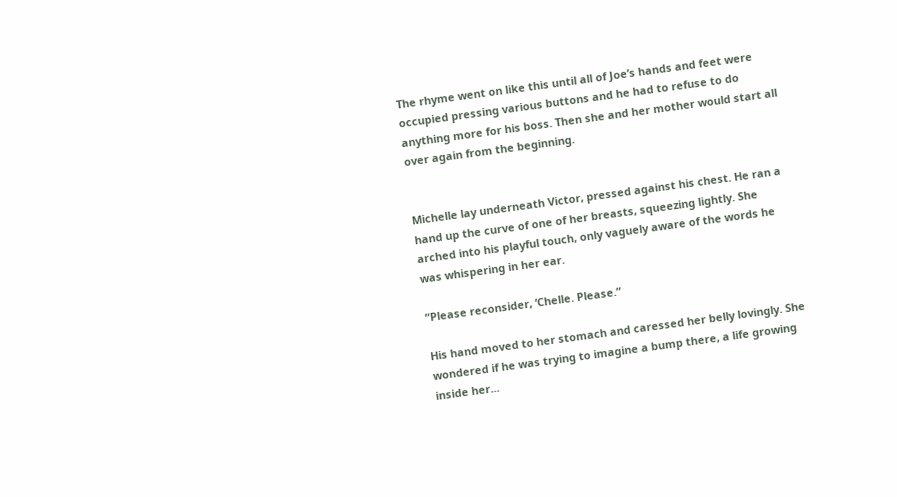The rhyme went on like this until all of Joe’s hands and feet were occupied pressing various buttons and he had to refuse to do anything more for his boss. Then she and her mother would start all over again from the beginning.


Michelle lay underneath Victor, pressed against his chest. He ran a hand up the curve of one of her breasts, squeezing lightly. She arched into his playful touch, only vaguely aware of the words he was whispering in her ear.

“Please reconsider, ‘Chelle. Please.”

His hand moved to her stomach and caressed her belly lovingly. She wondered if he was trying to imagine a bump there, a life growing inside her...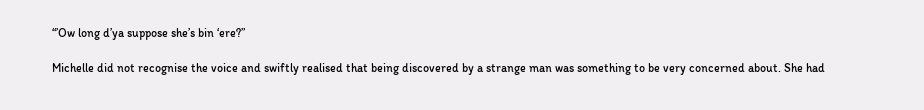“’Ow long d’ya suppose she’s bin ‘ere?”

Michelle did not recognise the voice and swiftly realised that being discovered by a strange man was something to be very concerned about. She had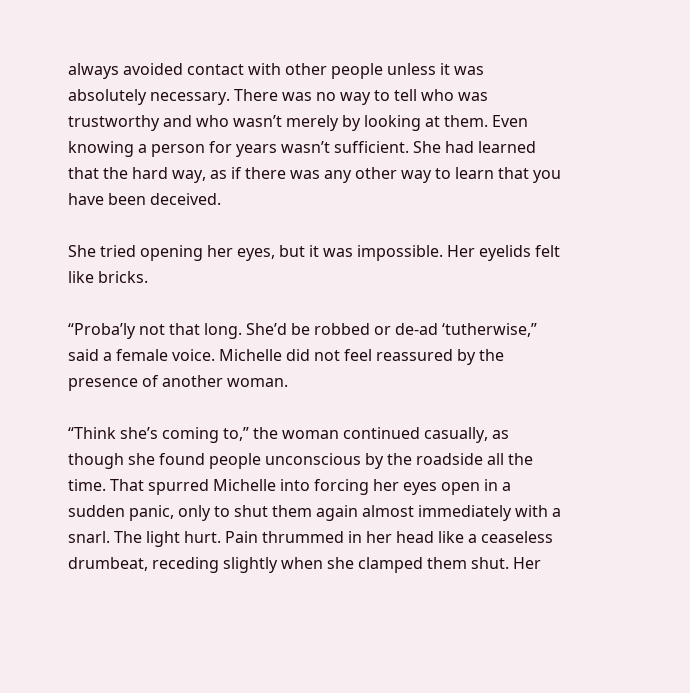always avoided contact with other people unless it was absolutely necessary. There was no way to tell who was trustworthy and who wasn’t merely by looking at them. Even knowing a person for years wasn’t sufficient. She had learned that the hard way, as if there was any other way to learn that you have been deceived.

She tried opening her eyes, but it was impossible. Her eyelids felt like bricks.

“Proba’ly not that long. She’d be robbed or de-ad ‘tutherwise,” said a female voice. Michelle did not feel reassured by the presence of another woman.

“Think she’s coming to,” the woman continued casually, as though she found people unconscious by the roadside all the time. That spurred Michelle into forcing her eyes open in a sudden panic, only to shut them again almost immediately with a snarl. The light hurt. Pain thrummed in her head like a ceaseless drumbeat, receding slightly when she clamped them shut. Her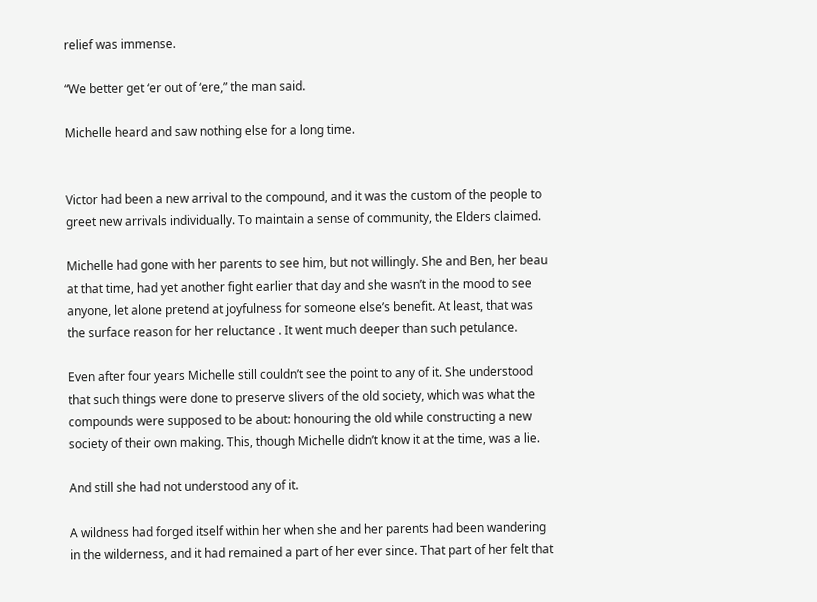relief was immense.

“We better get ‘er out of ‘ere,” the man said.

Michelle heard and saw nothing else for a long time.


Victor had been a new arrival to the compound, and it was the custom of the people to greet new arrivals individually. To maintain a sense of community, the Elders claimed.

Michelle had gone with her parents to see him, but not willingly. She and Ben, her beau at that time, had yet another fight earlier that day and she wasn’t in the mood to see anyone, let alone pretend at joyfulness for someone else’s benefit. At least, that was the surface reason for her reluctance . It went much deeper than such petulance.

Even after four years Michelle still couldn’t see the point to any of it. She understood that such things were done to preserve slivers of the old society, which was what the compounds were supposed to be about: honouring the old while constructing a new society of their own making. This, though Michelle didn’t know it at the time, was a lie.

And still she had not understood any of it.

A wildness had forged itself within her when she and her parents had been wandering in the wilderness, and it had remained a part of her ever since. That part of her felt that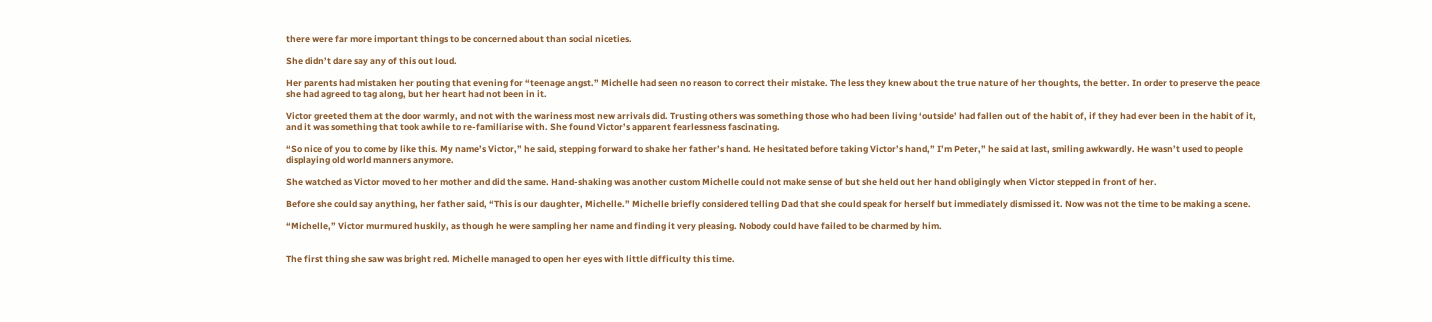there were far more important things to be concerned about than social niceties.

She didn’t dare say any of this out loud.

Her parents had mistaken her pouting that evening for “teenage angst.” Michelle had seen no reason to correct their mistake. The less they knew about the true nature of her thoughts, the better. In order to preserve the peace she had agreed to tag along, but her heart had not been in it.

Victor greeted them at the door warmly, and not with the wariness most new arrivals did. Trusting others was something those who had been living ‘outside’ had fallen out of the habit of, if they had ever been in the habit of it, and it was something that took awhile to re-familiarise with. She found Victor’s apparent fearlessness fascinating.

“So nice of you to come by like this. My name’s Victor,” he said, stepping forward to shake her father’s hand. He hesitated before taking Victor’s hand,” I’m Peter,” he said at last, smiling awkwardly. He wasn’t used to people displaying old world manners anymore.

She watched as Victor moved to her mother and did the same. Hand-shaking was another custom Michelle could not make sense of but she held out her hand obligingly when Victor stepped in front of her.

Before she could say anything, her father said, “This is our daughter, Michelle.” Michelle briefly considered telling Dad that she could speak for herself but immediately dismissed it. Now was not the time to be making a scene.

“Michelle,” Victor murmured huskily, as though he were sampling her name and finding it very pleasing. Nobody could have failed to be charmed by him.


The first thing she saw was bright red. Michelle managed to open her eyes with little difficulty this time.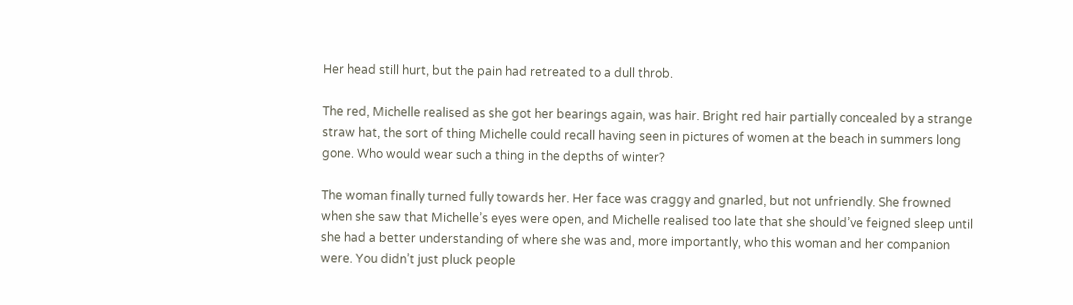Her head still hurt, but the pain had retreated to a dull throb.

The red, Michelle realised as she got her bearings again, was hair. Bright red hair partially concealed by a strange straw hat, the sort of thing Michelle could recall having seen in pictures of women at the beach in summers long gone. Who would wear such a thing in the depths of winter?

The woman finally turned fully towards her. Her face was craggy and gnarled, but not unfriendly. She frowned when she saw that Michelle’s eyes were open, and Michelle realised too late that she should’ve feigned sleep until she had a better understanding of where she was and, more importantly, who this woman and her companion were. You didn’t just pluck people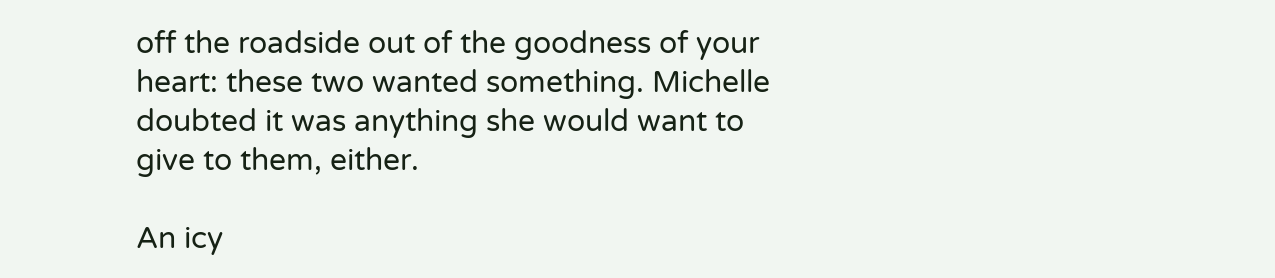off the roadside out of the goodness of your heart: these two wanted something. Michelle doubted it was anything she would want to give to them, either.

An icy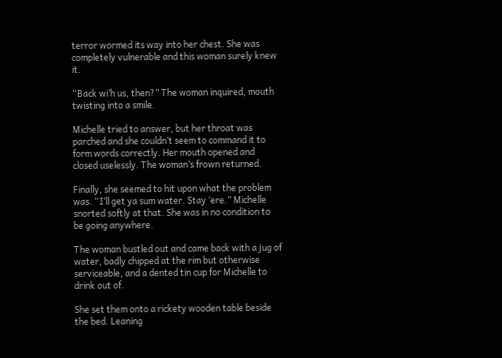terror wormed its way into her chest. She was completely vulnerable and this woman surely knew it.

“Back wi’h us, then?” The woman inquired, mouth twisting into a smile.

Michelle tried to answer, but her throat was parched and she couldn’t seem to command it to form words correctly. Her mouth opened and closed uselessly. The woman’s frown returned.

Finally, she seemed to hit upon what the problem was. “I’ll get ya sum water. Stay ‘ere.” Michelle snorted softly at that. She was in no condition to be going anywhere.

The woman bustled out and came back with a jug of water, badly chipped at the rim but otherwise serviceable, and a dented tin cup for Michelle to drink out of.

She set them onto a rickety wooden table beside the bed. Leaning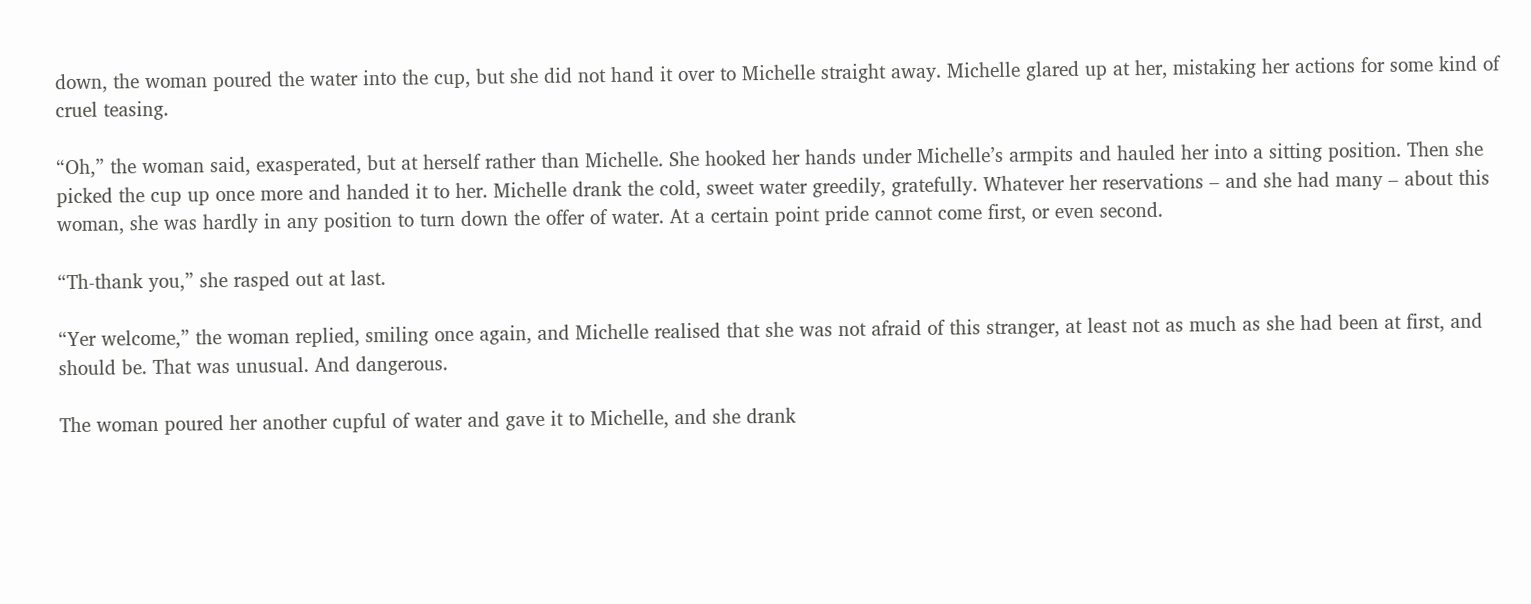down, the woman poured the water into the cup, but she did not hand it over to Michelle straight away. Michelle glared up at her, mistaking her actions for some kind of cruel teasing.

“Oh,” the woman said, exasperated, but at herself rather than Michelle. She hooked her hands under Michelle’s armpits and hauled her into a sitting position. Then she picked the cup up once more and handed it to her. Michelle drank the cold, sweet water greedily, gratefully. Whatever her reservations – and she had many – about this woman, she was hardly in any position to turn down the offer of water. At a certain point pride cannot come first, or even second.

“Th-thank you,” she rasped out at last.

“Yer welcome,” the woman replied, smiling once again, and Michelle realised that she was not afraid of this stranger, at least not as much as she had been at first, and should be. That was unusual. And dangerous.

The woman poured her another cupful of water and gave it to Michelle, and she drank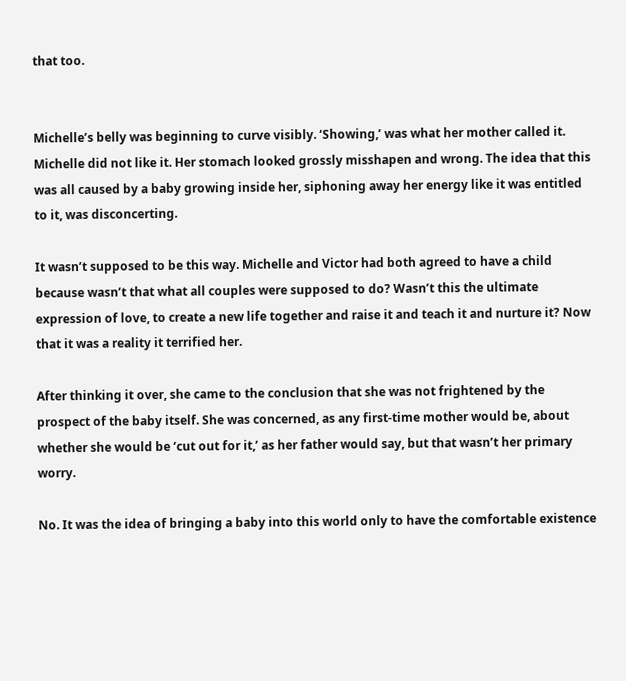that too.


Michelle’s belly was beginning to curve visibly. ‘Showing,’ was what her mother called it.  Michelle did not like it. Her stomach looked grossly misshapen and wrong. The idea that this was all caused by a baby growing inside her, siphoning away her energy like it was entitled to it, was disconcerting.

It wasn’t supposed to be this way. Michelle and Victor had both agreed to have a child because wasn’t that what all couples were supposed to do? Wasn’t this the ultimate expression of love, to create a new life together and raise it and teach it and nurture it? Now that it was a reality it terrified her.

After thinking it over, she came to the conclusion that she was not frightened by the prospect of the baby itself. She was concerned, as any first-time mother would be, about whether she would be ‘cut out for it,’ as her father would say, but that wasn’t her primary worry.

No. It was the idea of bringing a baby into this world only to have the comfortable existence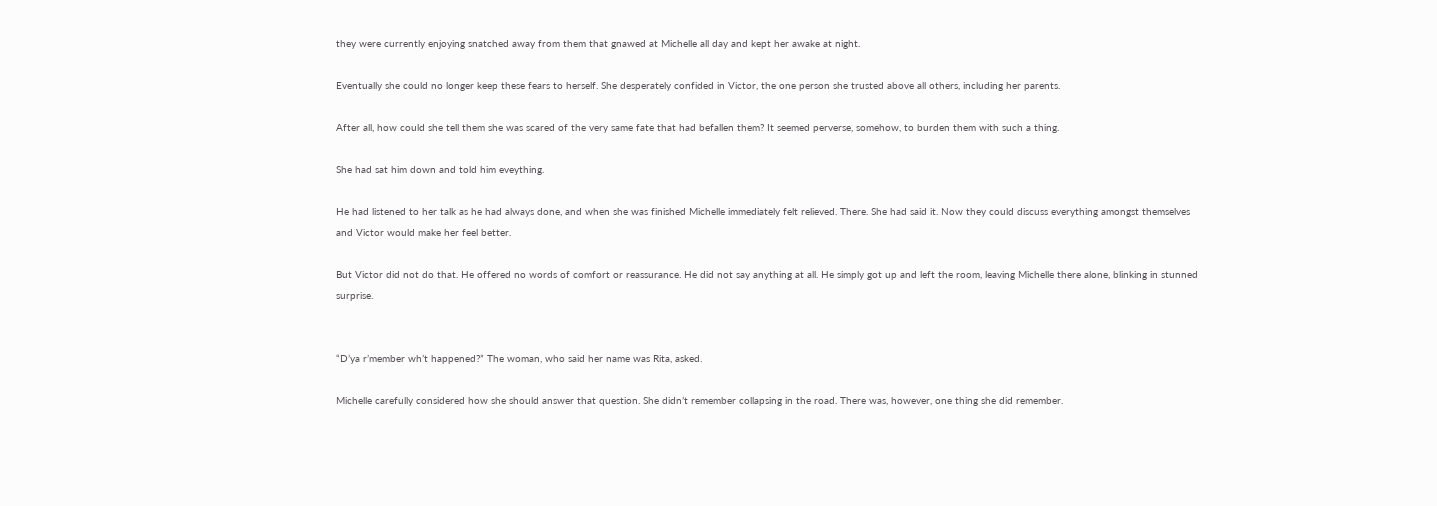they were currently enjoying snatched away from them that gnawed at Michelle all day and kept her awake at night.

Eventually she could no longer keep these fears to herself. She desperately confided in Victor, the one person she trusted above all others, including her parents.

After all, how could she tell them she was scared of the very same fate that had befallen them? It seemed perverse, somehow, to burden them with such a thing.

She had sat him down and told him eveything.

He had listened to her talk as he had always done, and when she was finished Michelle immediately felt relieved. There. She had said it. Now they could discuss everything amongst themselves and Victor would make her feel better.

But Victor did not do that. He offered no words of comfort or reassurance. He did not say anything at all. He simply got up and left the room, leaving Michelle there alone, blinking in stunned surprise.


“D’ya r’member wh’t happened?” The woman, who said her name was Rita, asked.

Michelle carefully considered how she should answer that question. She didn’t remember collapsing in the road. There was, however, one thing she did remember.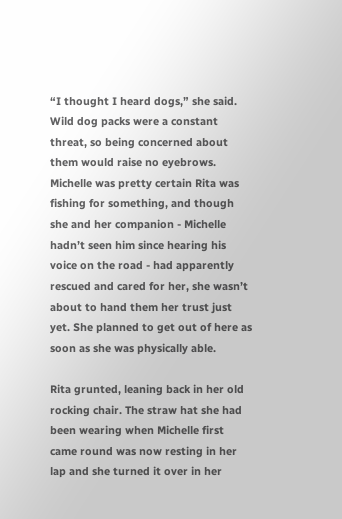“I thought I heard dogs,” she said. Wild dog packs were a constant threat, so being concerned about them would raise no eyebrows. Michelle was pretty certain Rita was fishing for something, and though she and her companion - Michelle hadn’t seen him since hearing his voice on the road - had apparently rescued and cared for her, she wasn’t about to hand them her trust just yet. She planned to get out of here as soon as she was physically able.

Rita grunted, leaning back in her old rocking chair. The straw hat she had been wearing when Michelle first came round was now resting in her lap and she turned it over in her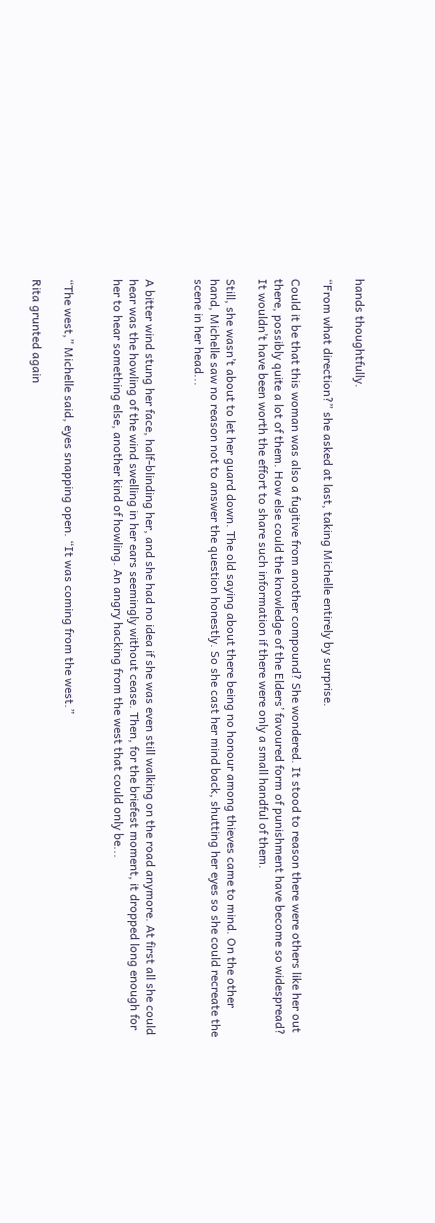hands thoughtfully.

“From what direction?” she asked at last, taking Michelle entirely by surprise.

Could it be that this woman was also a fugitive from another compound? She wondered. It stood to reason there were others like her out there, possibly quite a lot of them. How else could the knowledge of the Elders’ favoured form of punishment have become so widespread? It wouldn’t have been worth the effort to share such information if there were only a small handful of them.

Still, she wasn’t about to let her guard down. The old saying about there being no honour among thieves came to mind. On the other hand, Michelle saw no reason not to answer the question honestly. So she cast her mind back, shutting her eyes so she could recreate the scene in her head...


A bitter wind stung her face, half-blinding her, and she had no idea if she was even still walking on the road anymore. At first all she could hear was the howling of the wind swelling in her ears seemingly without cease. Then, for the briefest moment, it dropped long enough for her to hear something else, another kind of howling. An angry hacking from the west that could only be...


“The west,” Michelle said, eyes snapping open. “It was coming from the west.”

Rita grunted again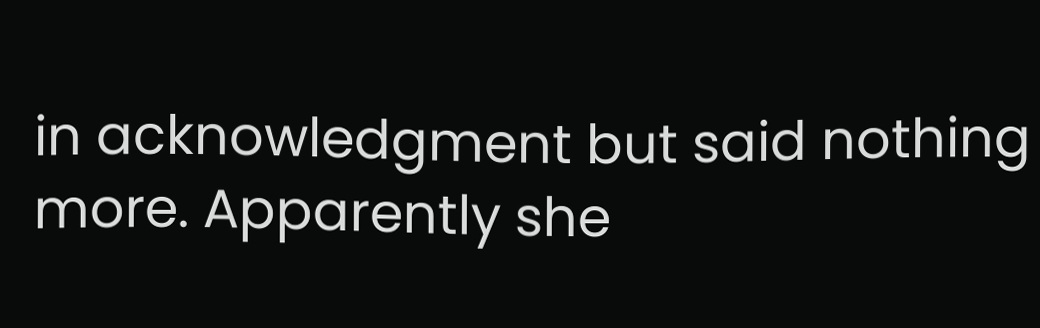in acknowledgment but said nothing more. Apparently she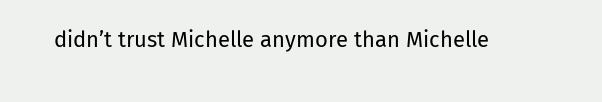didn’t trust Michelle anymore than Michelle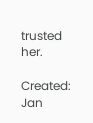trusted her.

Created: Jan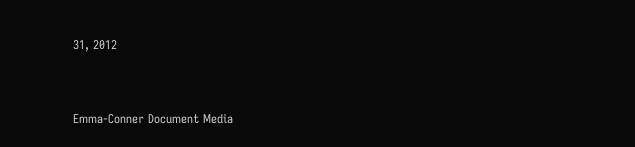31, 2012


Emma-Conner Document Media